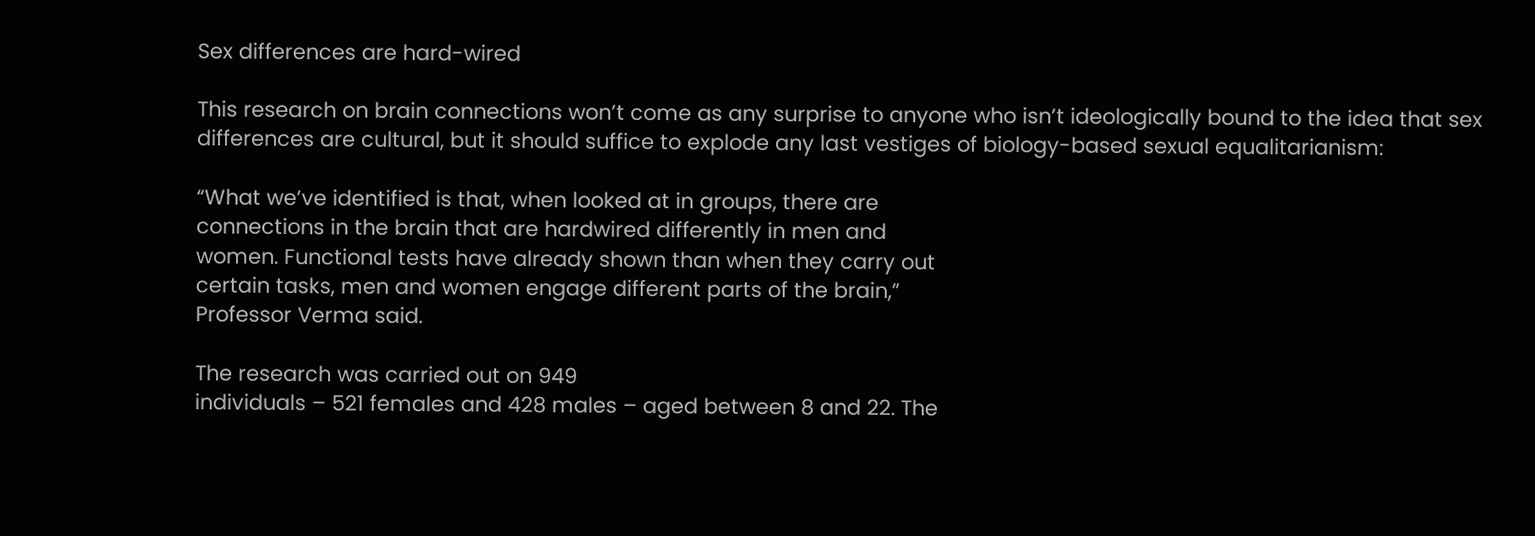Sex differences are hard-wired

This research on brain connections won’t come as any surprise to anyone who isn’t ideologically bound to the idea that sex differences are cultural, but it should suffice to explode any last vestiges of biology-based sexual equalitarianism:

“What we’ve identified is that, when looked at in groups, there are
connections in the brain that are hardwired differently in men and
women. Functional tests have already shown than when they carry out
certain tasks, men and women engage different parts of the brain,”
Professor Verma said.

The research was carried out on 949
individuals – 521 females and 428 males – aged between 8 and 22. The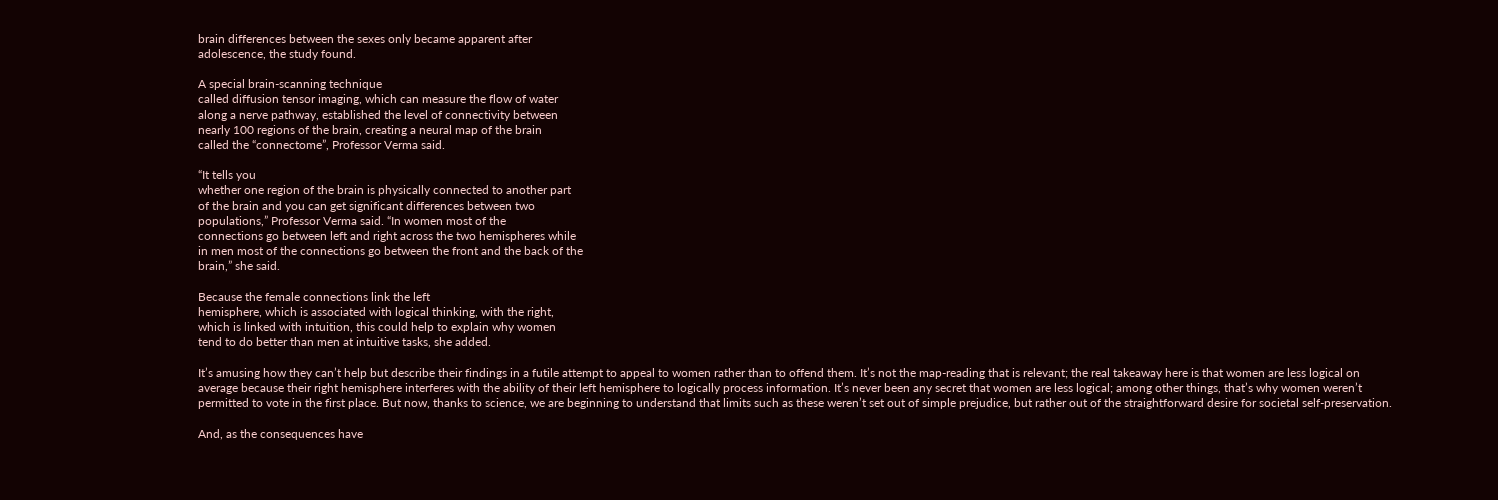brain differences between the sexes only became apparent after
adolescence, the study found.

A special brain-scanning technique
called diffusion tensor imaging, which can measure the flow of water
along a nerve pathway, established the level of connectivity between
nearly 100 regions of the brain, creating a neural map of the brain
called the “connectome”, Professor Verma said.

“It tells you
whether one region of the brain is physically connected to another part
of the brain and you can get significant differences between two
populations,” Professor Verma said. “In women most of the
connections go between left and right across the two hemispheres while
in men most of the connections go between the front and the back of the
brain,” she said.

Because the female connections link the left
hemisphere, which is associated with logical thinking, with the right,
which is linked with intuition, this could help to explain why women
tend to do better than men at intuitive tasks, she added.

It’s amusing how they can’t help but describe their findings in a futile attempt to appeal to women rather than to offend them. It’s not the map-reading that is relevant; the real takeaway here is that women are less logical on average because their right hemisphere interferes with the ability of their left hemisphere to logically process information. It’s never been any secret that women are less logical; among other things, that’s why women weren’t permitted to vote in the first place. But now, thanks to science, we are beginning to understand that limits such as these weren’t set out of simple prejudice, but rather out of the straightforward desire for societal self-preservation.

And, as the consequences have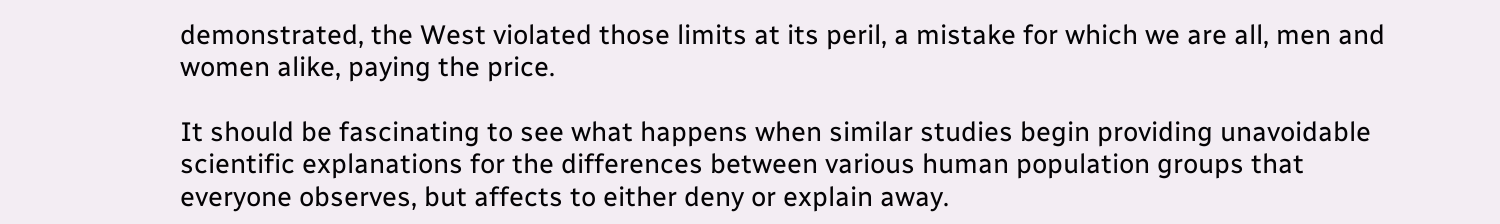demonstrated, the West violated those limits at its peril, a mistake for which we are all, men and women alike, paying the price.

It should be fascinating to see what happens when similar studies begin providing unavoidable scientific explanations for the differences between various human population groups that everyone observes, but affects to either deny or explain away.